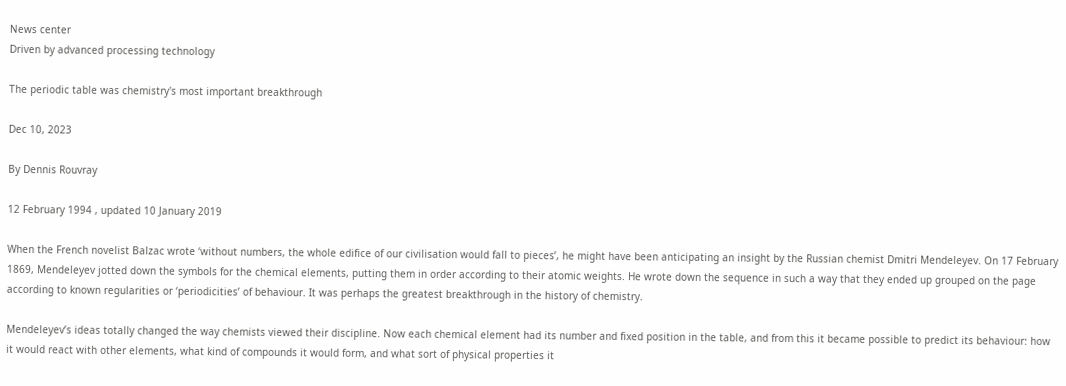News center
Driven by advanced processing technology

The periodic table was chemistry's most important breakthrough

Dec 10, 2023

By Dennis Rouvray

12 February 1994 , updated 10 January 2019

When the French novelist Balzac wrote ‘without numbers, the whole edifice of our civilisation would fall to pieces’, he might have been anticipating an insight by the Russian chemist Dmitri Mendeleyev. On 17 February 1869, Mendeleyev jotted down the symbols for the chemical elements, putting them in order according to their atomic weights. He wrote down the sequence in such a way that they ended up grouped on the page according to known regularities or ‘periodicities’ of behaviour. It was perhaps the greatest breakthrough in the history of chemistry.

Mendeleyev’s ideas totally changed the way chemists viewed their discipline. Now each chemical element had its number and fixed position in the table, and from this it became possible to predict its behaviour: how it would react with other elements, what kind of compounds it would form, and what sort of physical properties it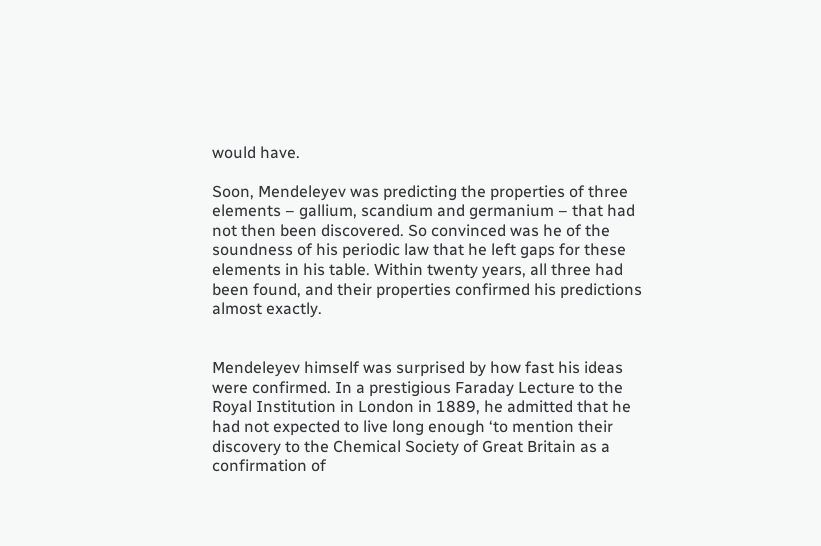would have.

Soon, Mendeleyev was predicting the properties of three elements – gallium, scandium and germanium – that had not then been discovered. So convinced was he of the soundness of his periodic law that he left gaps for these elements in his table. Within twenty years, all three had been found, and their properties confirmed his predictions almost exactly.


Mendeleyev himself was surprised by how fast his ideas were confirmed. In a prestigious Faraday Lecture to the Royal Institution in London in 1889, he admitted that he had not expected to live long enough ‘to mention their discovery to the Chemical Society of Great Britain as a confirmation of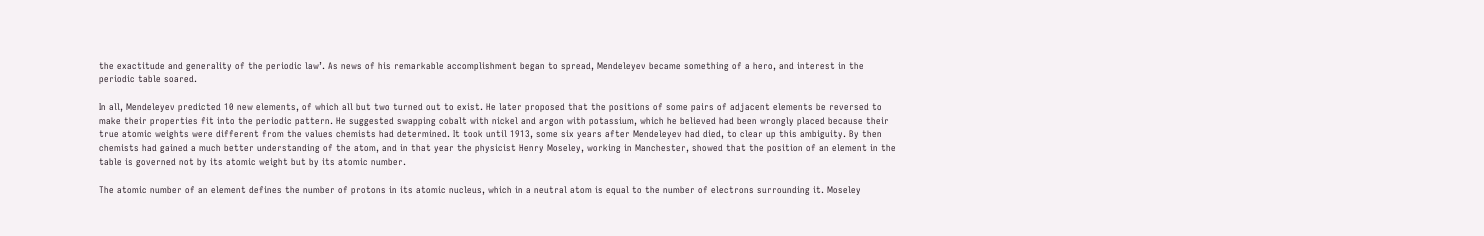the exactitude and generality of the periodic law’. As news of his remarkable accomplishment began to spread, Mendeleyev became something of a hero, and interest in the periodic table soared.

In all, Mendeleyev predicted 10 new elements, of which all but two turned out to exist. He later proposed that the positions of some pairs of adjacent elements be reversed to make their properties fit into the periodic pattern. He suggested swapping cobalt with nickel and argon with potassium, which he believed had been wrongly placed because their true atomic weights were different from the values chemists had determined. It took until 1913, some six years after Mendeleyev had died, to clear up this ambiguity. By then chemists had gained a much better understanding of the atom, and in that year the physicist Henry Moseley, working in Manchester, showed that the position of an element in the table is governed not by its atomic weight but by its atomic number.

The atomic number of an element defines the number of protons in its atomic nucleus, which in a neutral atom is equal to the number of electrons surrounding it. Moseley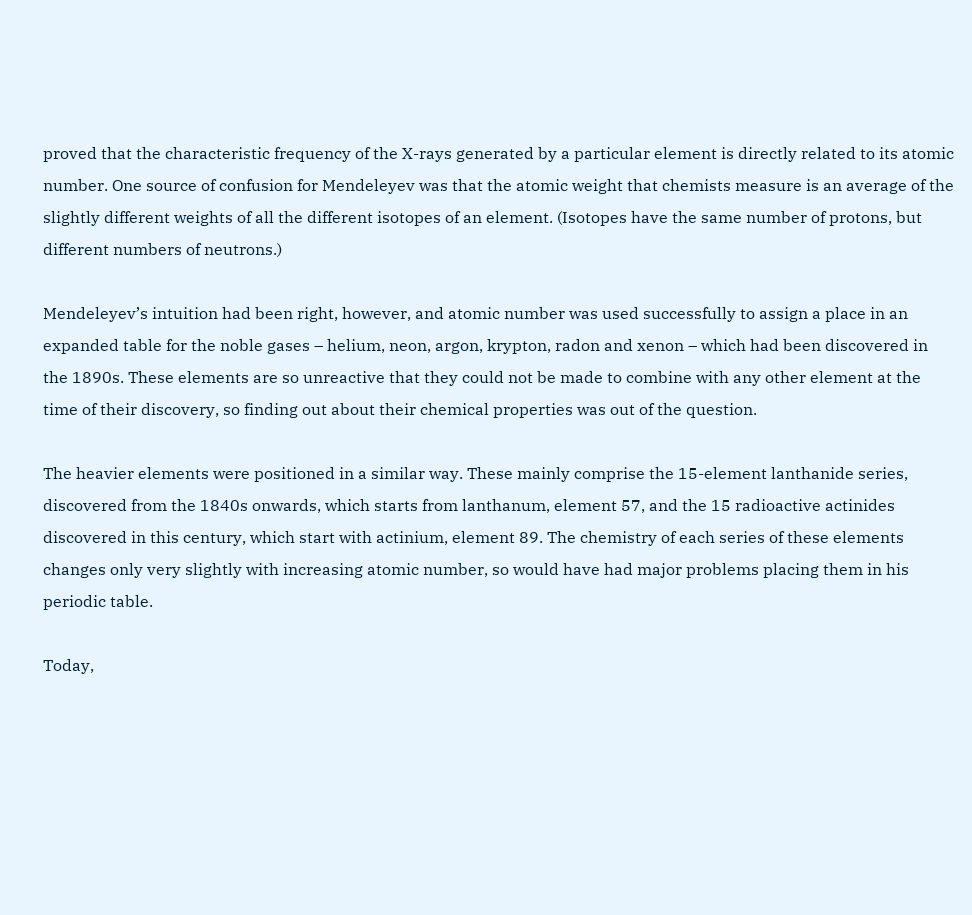proved that the characteristic frequency of the X-rays generated by a particular element is directly related to its atomic number. One source of confusion for Mendeleyev was that the atomic weight that chemists measure is an average of the slightly different weights of all the different isotopes of an element. (Isotopes have the same number of protons, but different numbers of neutrons.)

Mendeleyev’s intuition had been right, however, and atomic number was used successfully to assign a place in an expanded table for the noble gases – helium, neon, argon, krypton, radon and xenon – which had been discovered in the 1890s. These elements are so unreactive that they could not be made to combine with any other element at the time of their discovery, so finding out about their chemical properties was out of the question.

The heavier elements were positioned in a similar way. These mainly comprise the 15-element lanthanide series, discovered from the 1840s onwards, which starts from lanthanum, element 57, and the 15 radioactive actinides discovered in this century, which start with actinium, element 89. The chemistry of each series of these elements changes only very slightly with increasing atomic number, so would have had major problems placing them in his periodic table.

Today,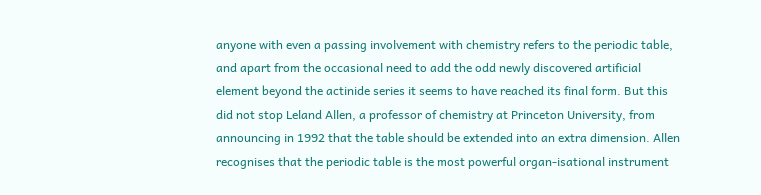anyone with even a passing involvement with chemistry refers to the periodic table, and apart from the occasional need to add the odd newly discovered artificial element beyond the actinide series it seems to have reached its final form. But this did not stop Leland Allen, a professor of chemistry at Princeton University, from announcing in 1992 that the table should be extended into an extra dimension. Allen recognises that the periodic table is the most powerful organ-isational instrument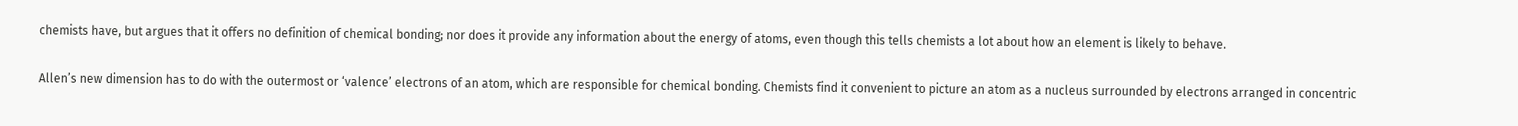chemists have, but argues that it offers no definition of chemical bonding; nor does it provide any information about the energy of atoms, even though this tells chemists a lot about how an element is likely to behave.

Allen’s new dimension has to do with the outermost or ‘valence’ electrons of an atom, which are responsible for chemical bonding. Chemists find it convenient to picture an atom as a nucleus surrounded by electrons arranged in concentric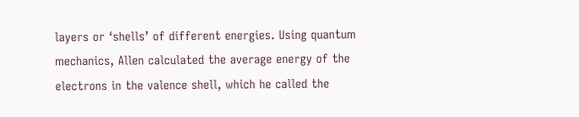layers or ‘shells’ of different energies. Using quantum mechanics, Allen calculated the average energy of the electrons in the valence shell, which he called the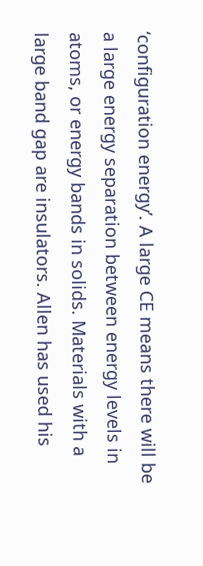‘configuration energy’. A large CE means there will be a large energy separation between energy levels in atoms, or energy bands in solids. Materials with a large band gap are insulators. Allen has used his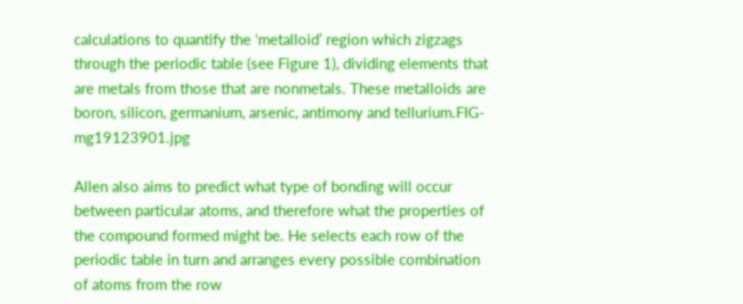calculations to quantify the ‘metalloid’ region which zigzags through the periodic table (see Figure 1), dividing elements that are metals from those that are nonmetals. These metalloids are boron, silicon, germanium, arsenic, antimony and tellurium.FIG-mg19123901.jpg

Allen also aims to predict what type of bonding will occur between particular atoms, and therefore what the properties of the compound formed might be. He selects each row of the periodic table in turn and arranges every possible combination of atoms from the row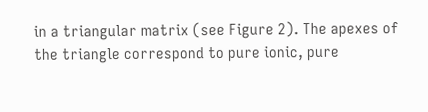in a triangular matrix (see Figure 2). The apexes of the triangle correspond to pure ionic, pure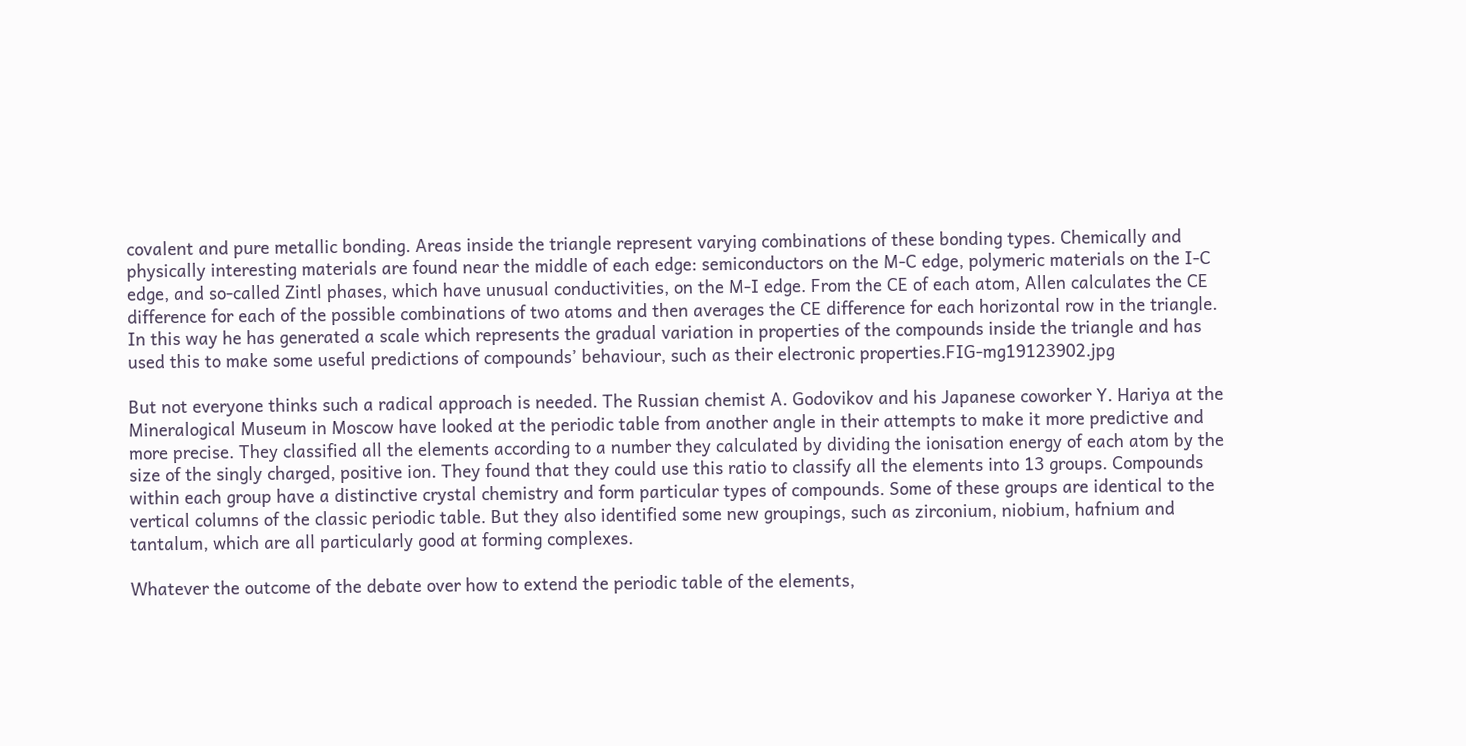covalent and pure metallic bonding. Areas inside the triangle represent varying combinations of these bonding types. Chemically and physically interesting materials are found near the middle of each edge: semiconductors on the M-C edge, polymeric materials on the I-C edge, and so-called Zintl phases, which have unusual conductivities, on the M-I edge. From the CE of each atom, Allen calculates the CE difference for each of the possible combinations of two atoms and then averages the CE difference for each horizontal row in the triangle. In this way he has generated a scale which represents the gradual variation in properties of the compounds inside the triangle and has used this to make some useful predictions of compounds’ behaviour, such as their electronic properties.FIG-mg19123902.jpg

But not everyone thinks such a radical approach is needed. The Russian chemist A. Godovikov and his Japanese coworker Y. Hariya at the Mineralogical Museum in Moscow have looked at the periodic table from another angle in their attempts to make it more predictive and more precise. They classified all the elements according to a number they calculated by dividing the ionisation energy of each atom by the size of the singly charged, positive ion. They found that they could use this ratio to classify all the elements into 13 groups. Compounds within each group have a distinctive crystal chemistry and form particular types of compounds. Some of these groups are identical to the vertical columns of the classic periodic table. But they also identified some new groupings, such as zirconium, niobium, hafnium and tantalum, which are all particularly good at forming complexes.

Whatever the outcome of the debate over how to extend the periodic table of the elements,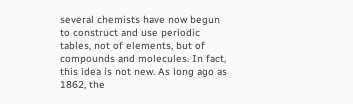several chemists have now begun to construct and use periodic tables, not of elements, but of compounds and molecules. In fact, this idea is not new. As long ago as 1862, the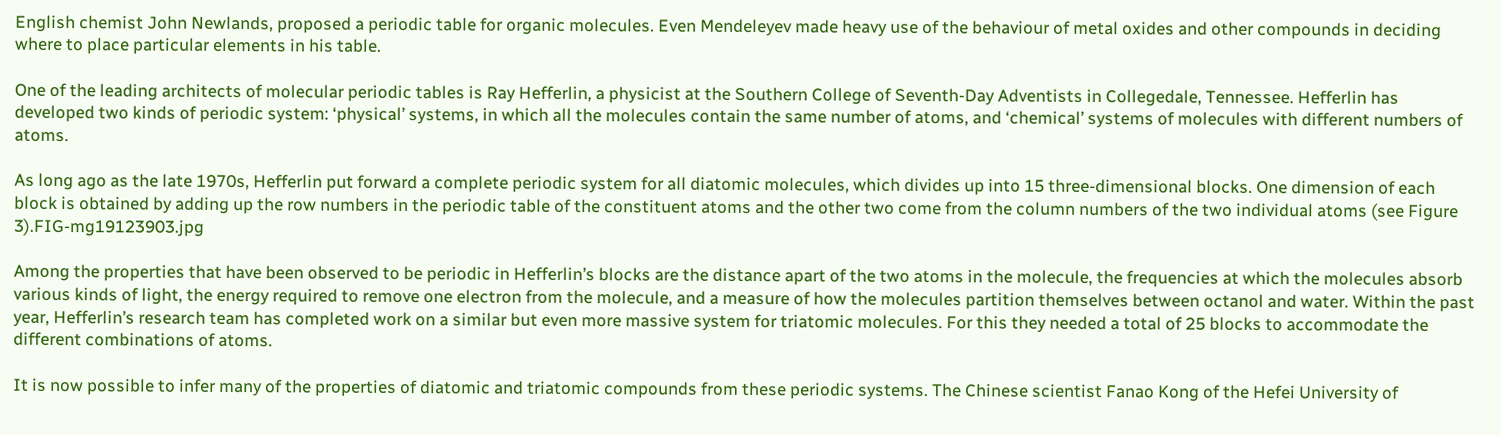English chemist John Newlands, proposed a periodic table for organic molecules. Even Mendeleyev made heavy use of the behaviour of metal oxides and other compounds in deciding where to place particular elements in his table.

One of the leading architects of molecular periodic tables is Ray Hefferlin, a physicist at the Southern College of Seventh-Day Adventists in Collegedale, Tennessee. Hefferlin has developed two kinds of periodic system: ‘physical’ systems, in which all the molecules contain the same number of atoms, and ‘chemical’ systems of molecules with different numbers of atoms.

As long ago as the late 1970s, Hefferlin put forward a complete periodic system for all diatomic molecules, which divides up into 15 three-dimensional blocks. One dimension of each block is obtained by adding up the row numbers in the periodic table of the constituent atoms and the other two come from the column numbers of the two individual atoms (see Figure 3).FIG-mg19123903.jpg

Among the properties that have been observed to be periodic in Hefferlin’s blocks are the distance apart of the two atoms in the molecule, the frequencies at which the molecules absorb various kinds of light, the energy required to remove one electron from the molecule, and a measure of how the molecules partition themselves between octanol and water. Within the past year, Hefferlin’s research team has completed work on a similar but even more massive system for triatomic molecules. For this they needed a total of 25 blocks to accommodate the different combinations of atoms.

It is now possible to infer many of the properties of diatomic and triatomic compounds from these periodic systems. The Chinese scientist Fanao Kong of the Hefei University of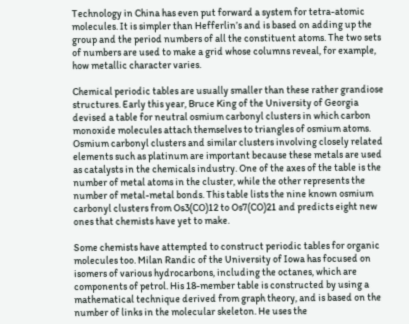Technology in China has even put forward a system for tetra-atomic molecules. It is simpler than Hefferlin’s and is based on adding up the group and the period numbers of all the constituent atoms. The two sets of numbers are used to make a grid whose columns reveal, for example, how metallic character varies.

Chemical periodic tables are usually smaller than these rather grandiose structures. Early this year, Bruce King of the University of Georgia devised a table for neutral osmium carbonyl clusters in which carbon monoxide molecules attach themselves to triangles of osmium atoms. Osmium carbonyl clusters and similar clusters involving closely related elements such as platinum are important because these metals are used as catalysts in the chemicals industry. One of the axes of the table is the number of metal atoms in the cluster, while the other represents the number of metal-metal bonds. This table lists the nine known osmium carbonyl clusters from Os3(CO)12 to Os7(CO)21 and predicts eight new ones that chemists have yet to make.

Some chemists have attempted to construct periodic tables for organic molecules too. Milan Randic of the University of Iowa has focused on isomers of various hydrocarbons, including the octanes, which are components of petrol. His 18-member table is constructed by using a mathematical technique derived from graph theory, and is based on the number of links in the molecular skeleton. He uses the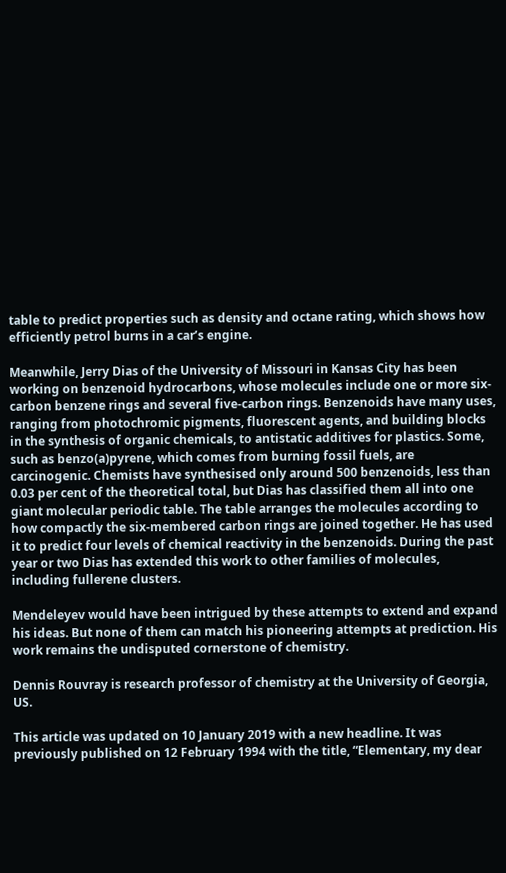table to predict properties such as density and octane rating, which shows how efficiently petrol burns in a car’s engine.

Meanwhile, Jerry Dias of the University of Missouri in Kansas City has been working on benzenoid hydrocarbons, whose molecules include one or more six-carbon benzene rings and several five-carbon rings. Benzenoids have many uses, ranging from photochromic pigments, fluorescent agents, and building blocks in the synthesis of organic chemicals, to antistatic additives for plastics. Some, such as benzo(a)pyrene, which comes from burning fossil fuels, are carcinogenic. Chemists have synthesised only around 500 benzenoids, less than 0.03 per cent of the theoretical total, but Dias has classified them all into one giant molecular periodic table. The table arranges the molecules according to how compactly the six-membered carbon rings are joined together. He has used it to predict four levels of chemical reactivity in the benzenoids. During the past year or two Dias has extended this work to other families of molecules, including fullerene clusters.

Mendeleyev would have been intrigued by these attempts to extend and expand his ideas. But none of them can match his pioneering attempts at prediction. His work remains the undisputed cornerstone of chemistry.

Dennis Rouvray is research professor of chemistry at the University of Georgia, US.

This article was updated on 10 January 2019 with a new headline. It was previously published on 12 February 1994 with the title, “Elementary, my dear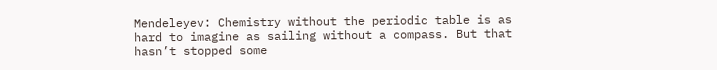Mendeleyev: Chemistry without the periodic table is as hard to imagine as sailing without a compass. But that hasn’t stopped some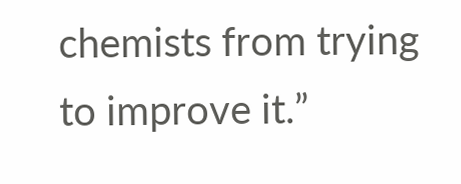chemists from trying to improve it.”